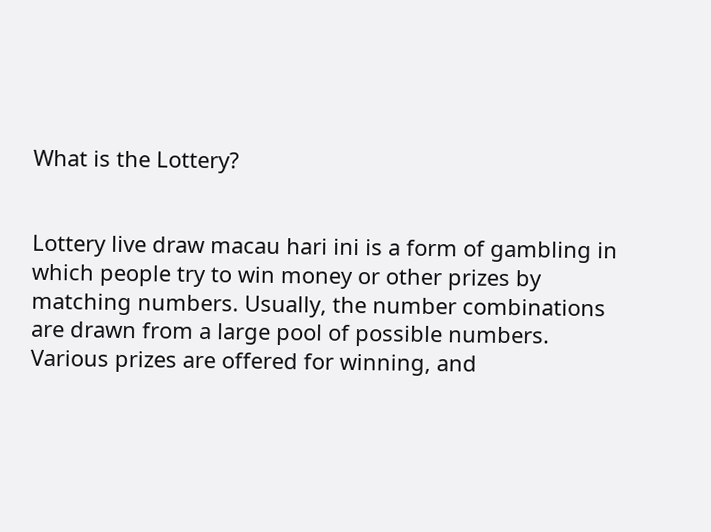What is the Lottery?


Lottery live draw macau hari ini is a form of gambling in which people try to win money or other prizes by matching numbers. Usually, the number combinations are drawn from a large pool of possible numbers. Various prizes are offered for winning, and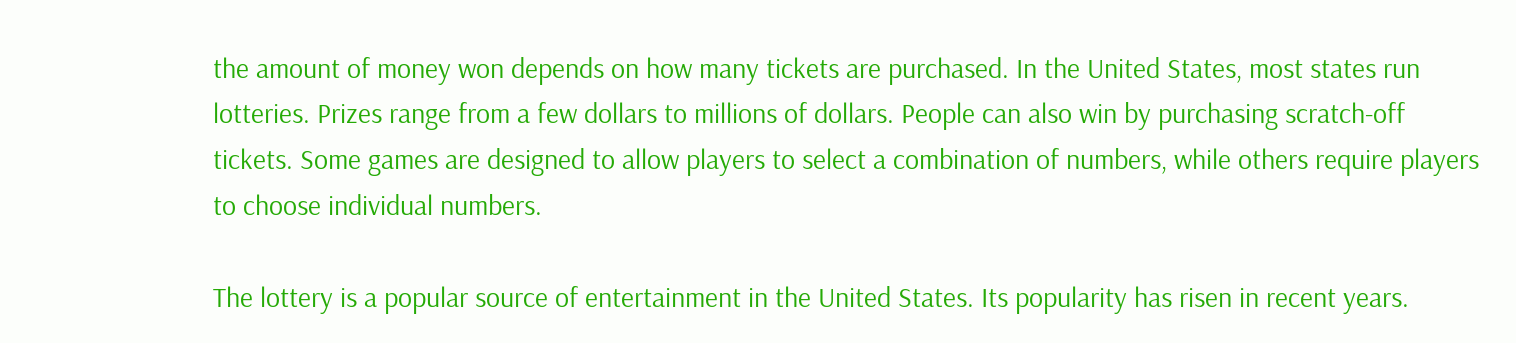the amount of money won depends on how many tickets are purchased. In the United States, most states run lotteries. Prizes range from a few dollars to millions of dollars. People can also win by purchasing scratch-off tickets. Some games are designed to allow players to select a combination of numbers, while others require players to choose individual numbers.

The lottery is a popular source of entertainment in the United States. Its popularity has risen in recent years.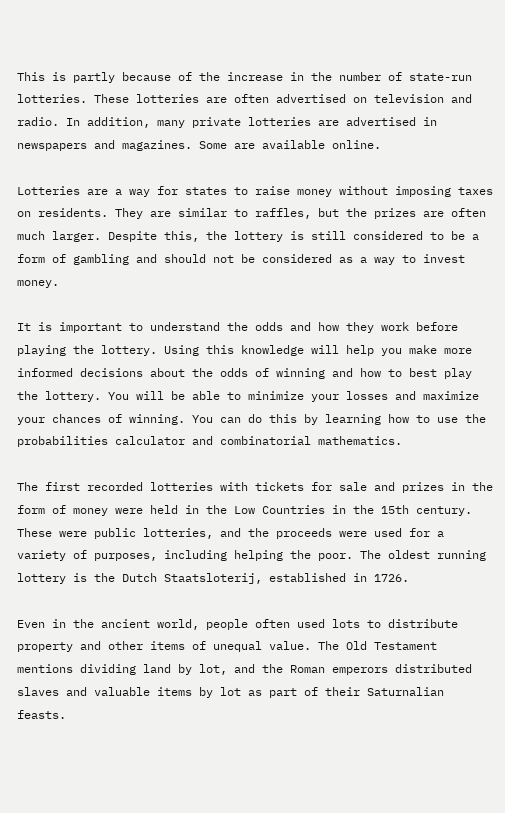This is partly because of the increase in the number of state-run lotteries. These lotteries are often advertised on television and radio. In addition, many private lotteries are advertised in newspapers and magazines. Some are available online.

Lotteries are a way for states to raise money without imposing taxes on residents. They are similar to raffles, but the prizes are often much larger. Despite this, the lottery is still considered to be a form of gambling and should not be considered as a way to invest money.

It is important to understand the odds and how they work before playing the lottery. Using this knowledge will help you make more informed decisions about the odds of winning and how to best play the lottery. You will be able to minimize your losses and maximize your chances of winning. You can do this by learning how to use the probabilities calculator and combinatorial mathematics.

The first recorded lotteries with tickets for sale and prizes in the form of money were held in the Low Countries in the 15th century. These were public lotteries, and the proceeds were used for a variety of purposes, including helping the poor. The oldest running lottery is the Dutch Staatsloterij, established in 1726.

Even in the ancient world, people often used lots to distribute property and other items of unequal value. The Old Testament mentions dividing land by lot, and the Roman emperors distributed slaves and valuable items by lot as part of their Saturnalian feasts.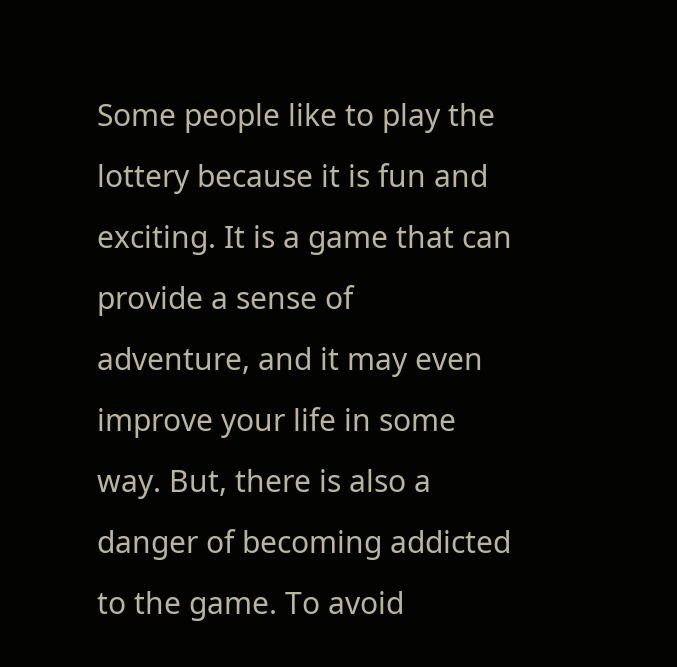Some people like to play the lottery because it is fun and exciting. It is a game that can provide a sense of adventure, and it may even improve your life in some way. But, there is also a danger of becoming addicted to the game. To avoid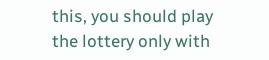this, you should play the lottery only with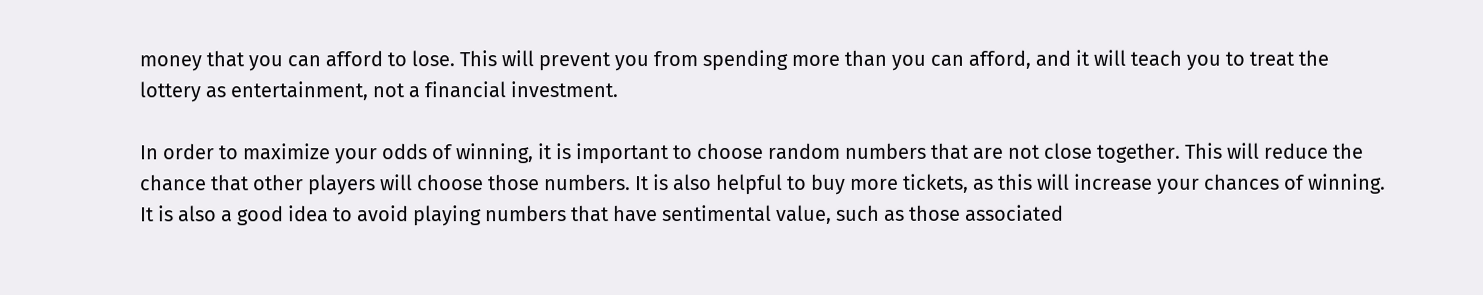money that you can afford to lose. This will prevent you from spending more than you can afford, and it will teach you to treat the lottery as entertainment, not a financial investment.

In order to maximize your odds of winning, it is important to choose random numbers that are not close together. This will reduce the chance that other players will choose those numbers. It is also helpful to buy more tickets, as this will increase your chances of winning. It is also a good idea to avoid playing numbers that have sentimental value, such as those associated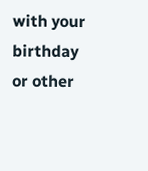with your birthday or other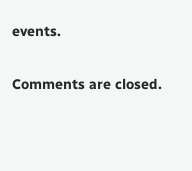events.

Comments are closed.